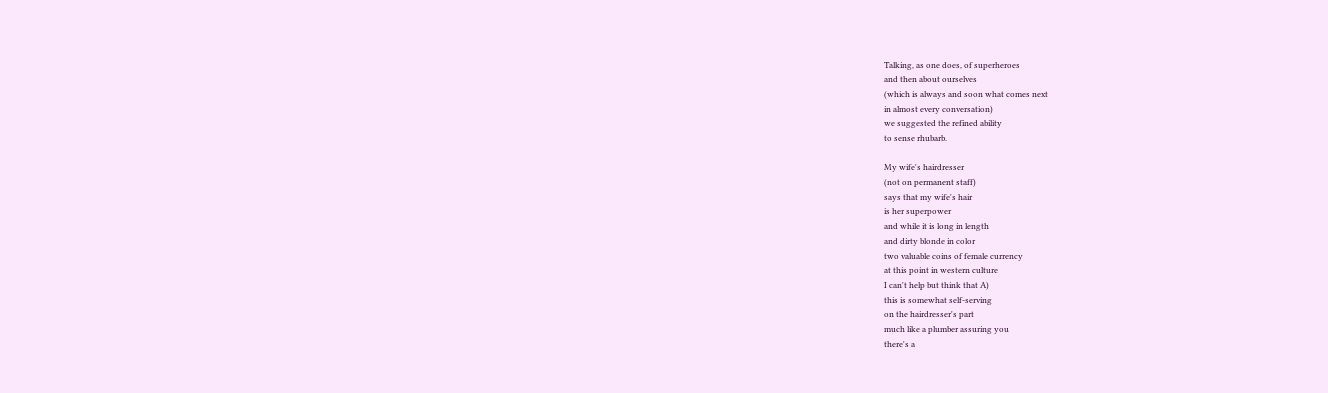Talking, as one does, of superheroes
and then about ourselves
(which is always and soon what comes next
in almost every conversation)
we suggested the refined ability
to sense rhubarb.

My wife's hairdresser
(not on permanent staff)
says that my wife's hair
is her superpower
and while it is long in length
and dirty blonde in color
two valuable coins of female currency
at this point in western culture
I can't help but think that A)
this is somewhat self-serving
on the hairdresser's part
much like a plumber assuring you
there's a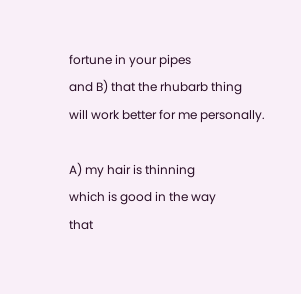fortune in your pipes
and B) that the rhubarb thing
will work better for me personally.

A) my hair is thinning
which is good in the way
that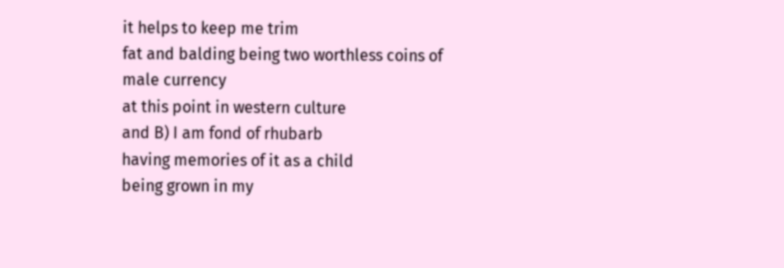it helps to keep me trim
fat and balding being two worthless coins of male currency
at this point in western culture
and B) I am fond of rhubarb
having memories of it as a child
being grown in my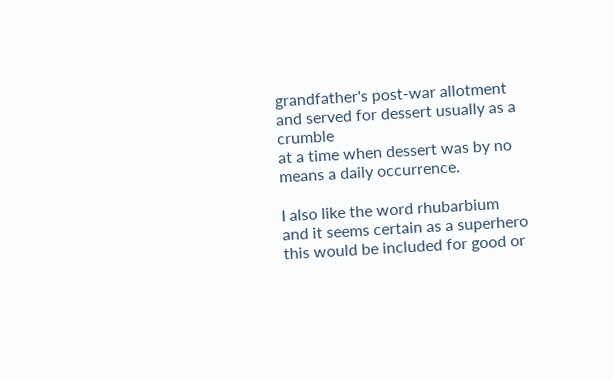grandfather's post-war allotment
and served for dessert usually as a crumble
at a time when dessert was by no means a daily occurrence.

I also like the word rhubarbium
and it seems certain as a superhero
this would be included for good or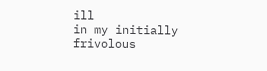ill
in my initially frivolous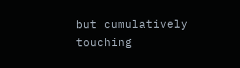but cumulatively touching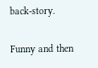back-story.

Funny and then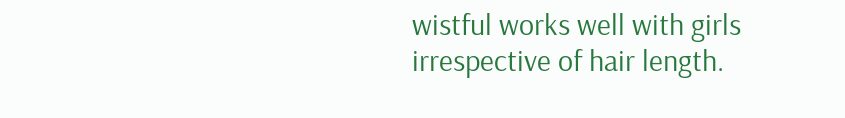wistful works well with girls
irrespective of hair length.